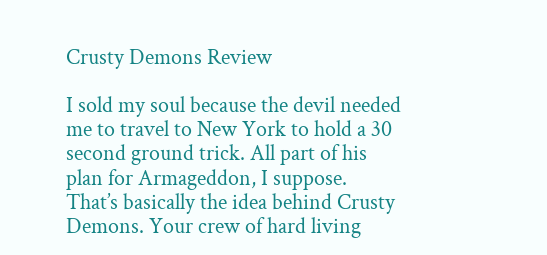Crusty Demons Review

I sold my soul because the devil needed me to travel to New York to hold a 30 second ground trick. All part of his plan for Armageddon, I suppose. That’s basically the idea behind Crusty Demons. Your crew of hard living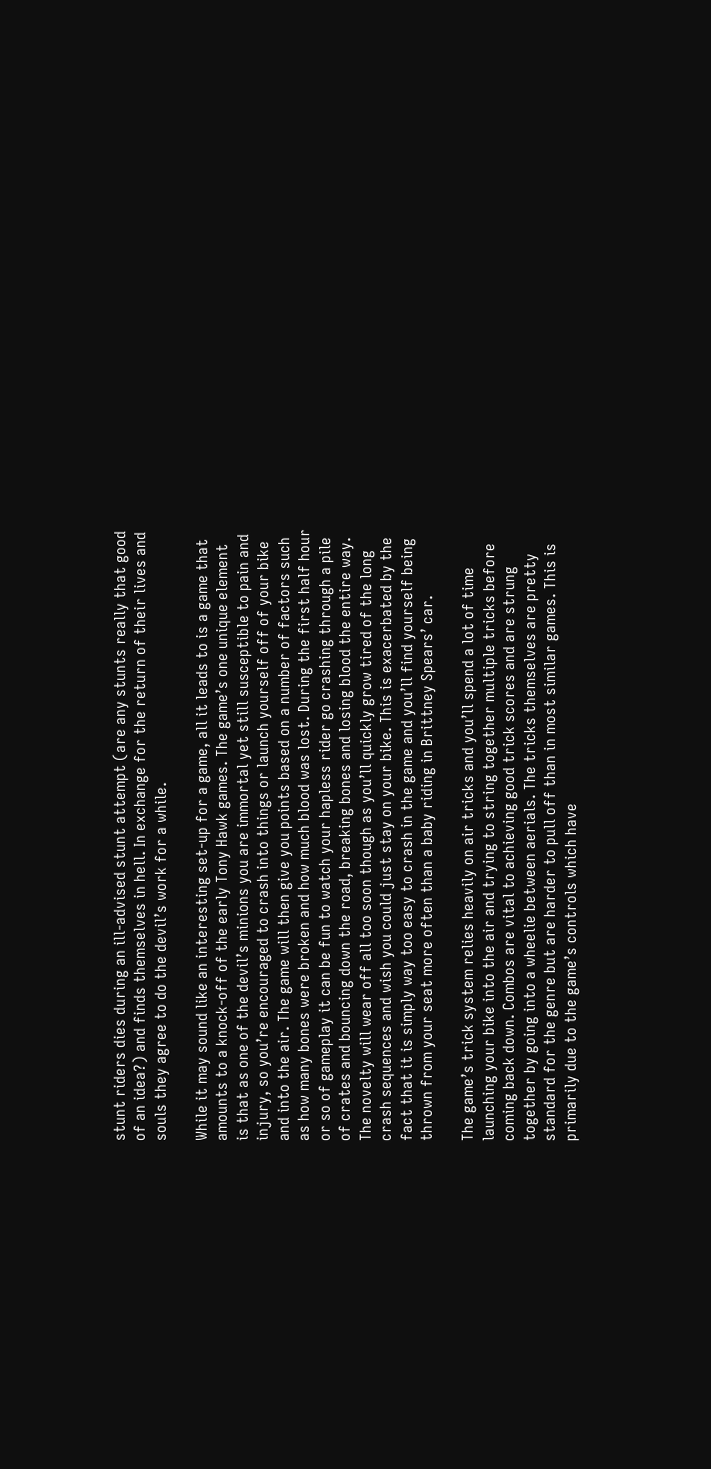stunt riders dies during an ill-advised stunt attempt (are any stunts really that good of an idea?) and finds themselves in hell. In exchange for the return of their lives and souls they agree to do the devil’s work for a while.

While it may sound like an interesting set-up for a game, all it leads to is a game that amounts to a knock-off of the early Tony Hawk games. The game’s one unique element is that as one of the devil’s minions you are immortal yet still susceptible to pain and injury, so you’re encouraged to crash into things or launch yourself off of your bike and into the air. The game will then give you points based on a number of factors such as how many bones were broken and how much blood was lost. During the first half hour or so of gameplay it can be fun to watch your hapless rider go crashing through a pile of crates and bouncing down the road, breaking bones and losing blood the entire way. The novelty will wear off all too soon though as you’ll quickly grow tired of the long crash sequences and wish you could just stay on your bike. This is exacerbated by the fact that it is simply way too easy to crash in the game and you’ll find yourself being thrown from your seat more often than a baby riding in Brittney Spears’ car.

The game’s trick system relies heavily on air tricks and you’ll spend a lot of time launching your bike into the air and trying to string together multiple tricks before coming back down. Combos are vital to achieving good trick scores and are strung together by going into a wheelie between aerials. The tricks themselves are pretty standard for the genre but are harder to pull off than in most similar games. This is primarily due to the game’s controls which have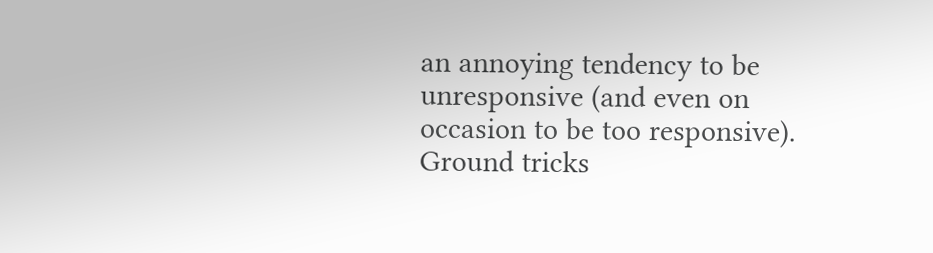an annoying tendency to be unresponsive (and even on occasion to be too responsive). Ground tricks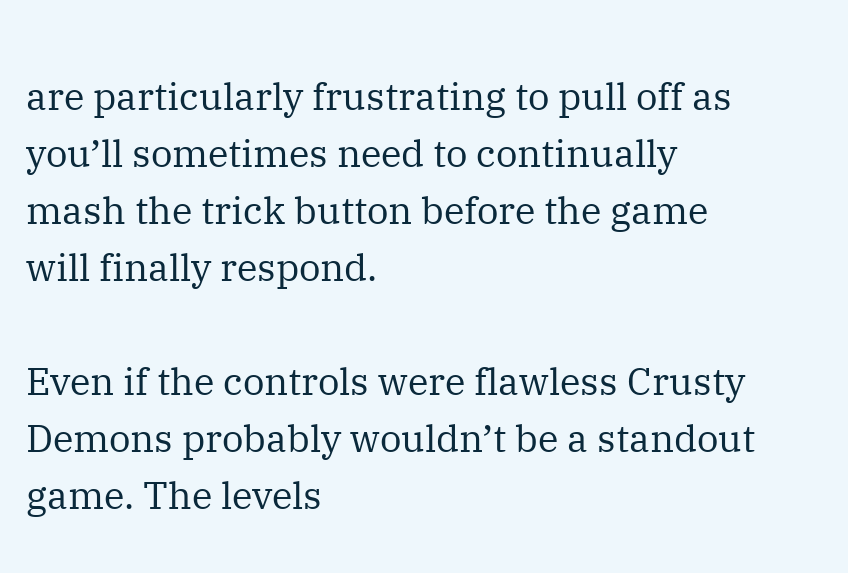are particularly frustrating to pull off as you’ll sometimes need to continually mash the trick button before the game will finally respond.

Even if the controls were flawless Crusty Demons probably wouldn’t be a standout game. The levels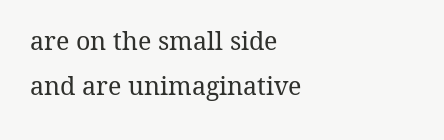are on the small side and are unimaginative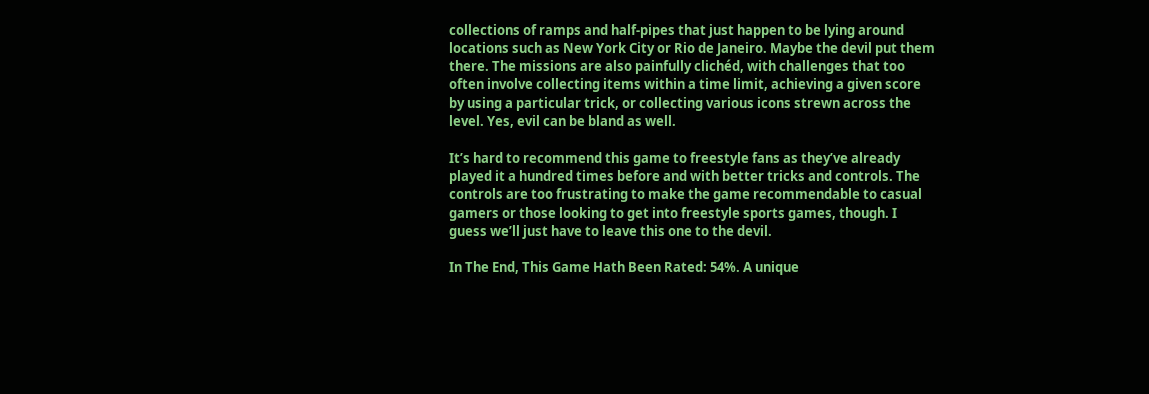collections of ramps and half-pipes that just happen to be lying around locations such as New York City or Rio de Janeiro. Maybe the devil put them there. The missions are also painfully clichéd, with challenges that too often involve collecting items within a time limit, achieving a given score by using a particular trick, or collecting various icons strewn across the level. Yes, evil can be bland as well.

It’s hard to recommend this game to freestyle fans as they’ve already played it a hundred times before and with better tricks and controls. The controls are too frustrating to make the game recommendable to casual gamers or those looking to get into freestyle sports games, though. I guess we’ll just have to leave this one to the devil.

In The End, This Game Hath Been Rated: 54%. A unique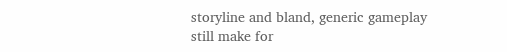storyline and bland, generic gameplay still make for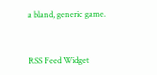a bland, generic game.


RSS Feed Widget